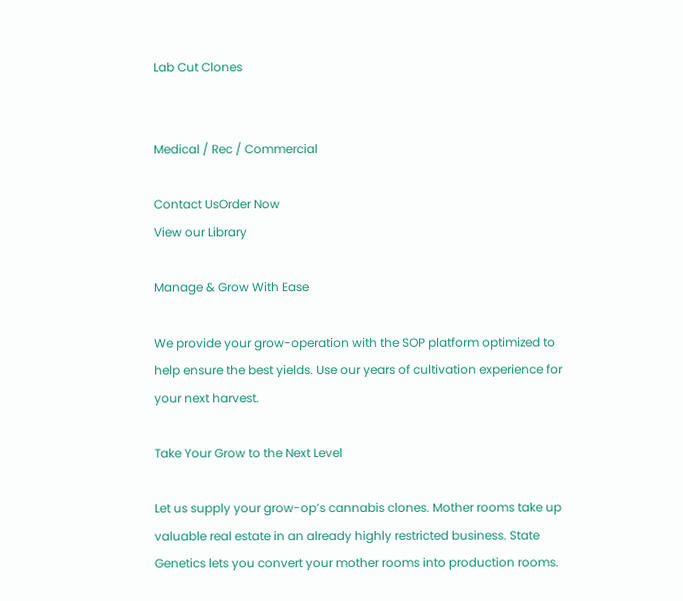Lab Cut Clones


Medical / Rec / Commercial

Contact UsOrder Now
View our Library

Manage & Grow With Ease

We provide your grow-operation with the SOP platform optimized to help ensure the best yields. Use our years of cultivation experience for your next harvest.

Take Your Grow to the Next Level

Let us supply your grow-op’s cannabis clones. Mother rooms take up valuable real estate in an already highly restricted business. State Genetics lets you convert your mother rooms into production rooms.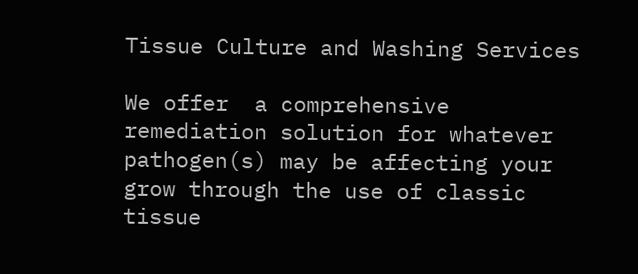Tissue Culture and Washing Services

We offer  a comprehensive remediation solution for whatever pathogen(s) may be affecting your grow through the use of classic tissue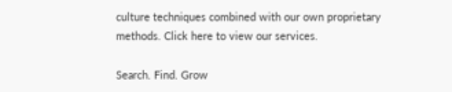culture techniques combined with our own proprietary methods. Click here to view our services.

Search. Find. Grow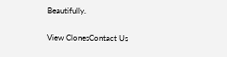Beautifully.

View ClonesContact Us